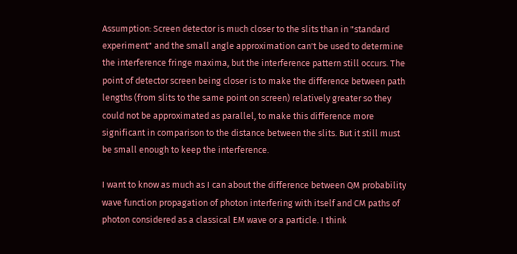Assumption: Screen detector is much closer to the slits than in "standard experiment" and the small angle approximation can't be used to determine the interference fringe maxima, but the interference pattern still occurs. The point of detector screen being closer is to make the difference between path lengths (from slits to the same point on screen) relatively greater so they could not be approximated as parallel, to make this difference more significant in comparison to the distance between the slits. But it still must be small enough to keep the interference.

I want to know as much as I can about the difference between QM probability wave function propagation of photon interfering with itself and CM paths of photon considered as a classical EM wave or a particle. I think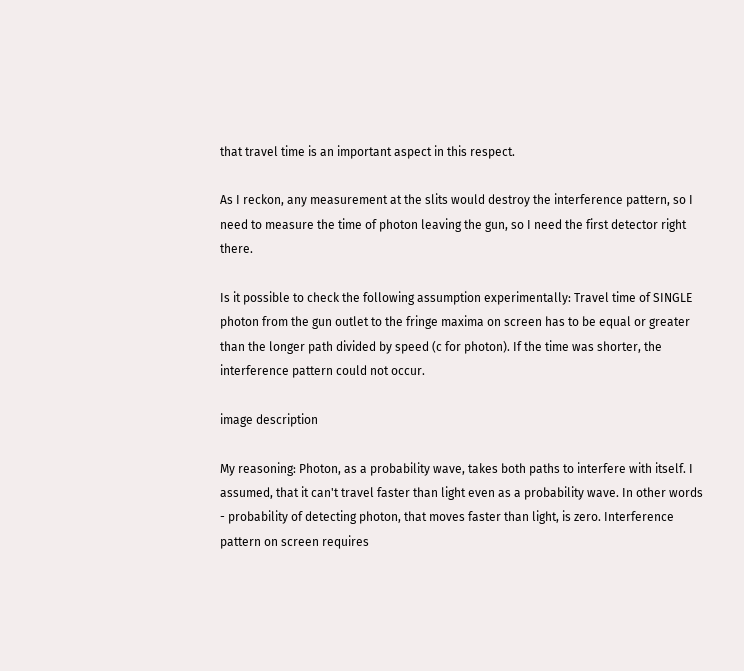that travel time is an important aspect in this respect.

As I reckon, any measurement at the slits would destroy the interference pattern, so I need to measure the time of photon leaving the gun, so I need the first detector right there.

Is it possible to check the following assumption experimentally: Travel time of SINGLE photon from the gun outlet to the fringe maxima on screen has to be equal or greater than the longer path divided by speed (c for photon). If the time was shorter, the interference pattern could not occur.

image description

My reasoning: Photon, as a probability wave, takes both paths to interfere with itself. I assumed, that it can't travel faster than light even as a probability wave. In other words - probability of detecting photon, that moves faster than light, is zero. Interference pattern on screen requires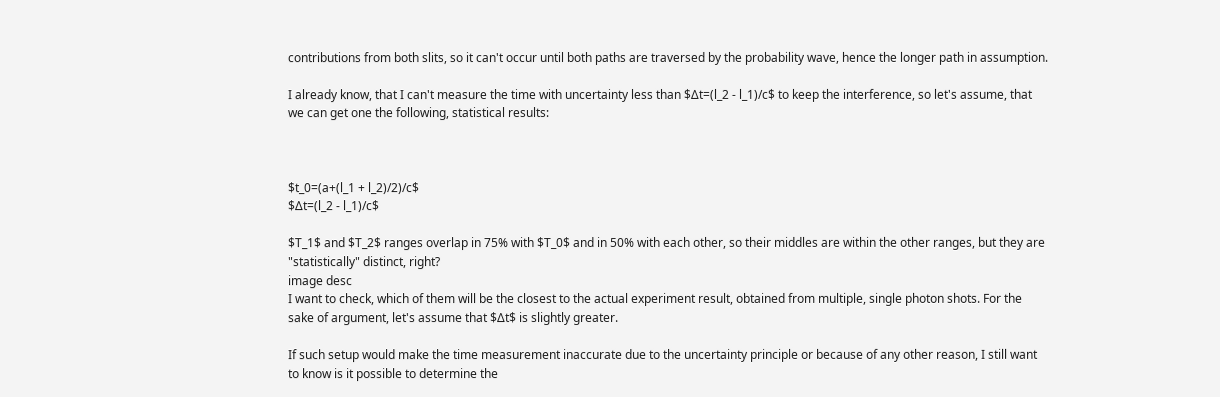contributions from both slits, so it can't occur until both paths are traversed by the probability wave, hence the longer path in assumption.

I already know, that I can't measure the time with uncertainty less than $Δt=(l_2 - l_1)/c$ to keep the interference, so let's assume, that we can get one the following, statistical results:



$t_0=(a+(l_1 + l_2)/2)/c$
$Δt=(l_2 - l_1)/c$

$T_1$ and $T_2$ ranges overlap in 75% with $T_0$ and in 50% with each other, so their middles are within the other ranges, but they are "statistically" distinct, right?
image desc
I want to check, which of them will be the closest to the actual experiment result, obtained from multiple, single photon shots. For the sake of argument, let's assume that $Δt$ is slightly greater.

If such setup would make the time measurement inaccurate due to the uncertainty principle or because of any other reason, I still want to know is it possible to determine the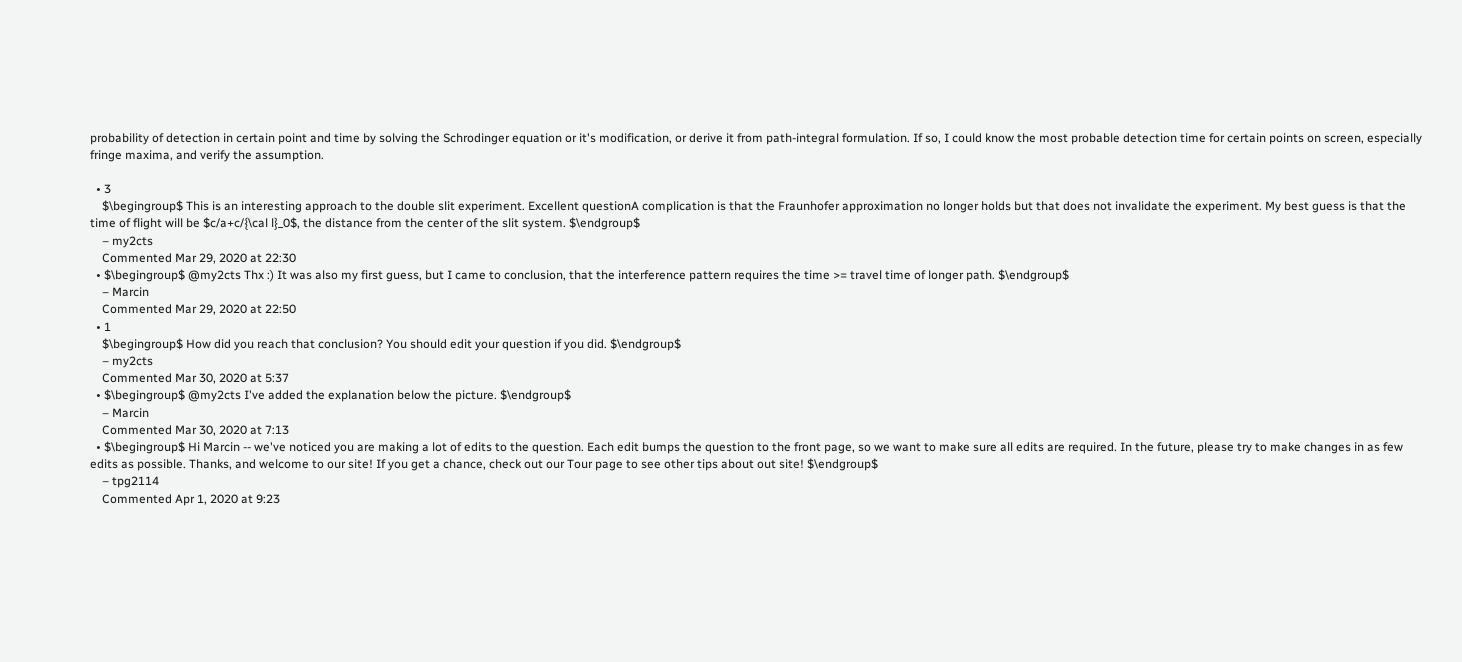probability of detection in certain point and time by solving the Schrodinger equation or it's modification, or derive it from path-integral formulation. If so, I could know the most probable detection time for certain points on screen, especially fringe maxima, and verify the assumption.

  • 3
    $\begingroup$ This is an interesting approach to the double slit experiment. Excellent questionA complication is that the Fraunhofer approximation no longer holds but that does not invalidate the experiment. My best guess is that the time of flight will be $c/a+c/{\cal l}_0$, the distance from the center of the slit system. $\endgroup$
    – my2cts
    Commented Mar 29, 2020 at 22:30
  • $\begingroup$ @my2cts Thx :) It was also my first guess, but I came to conclusion, that the interference pattern requires the time >= travel time of longer path. $\endgroup$
    – Marcin
    Commented Mar 29, 2020 at 22:50
  • 1
    $\begingroup$ How did you reach that conclusion? You should edit your question if you did. $\endgroup$
    – my2cts
    Commented Mar 30, 2020 at 5:37
  • $\begingroup$ @my2cts I've added the explanation below the picture. $\endgroup$
    – Marcin
    Commented Mar 30, 2020 at 7:13
  • $\begingroup$ Hi Marcin -- we've noticed you are making a lot of edits to the question. Each edit bumps the question to the front page, so we want to make sure all edits are required. In the future, please try to make changes in as few edits as possible. Thanks, and welcome to our site! If you get a chance, check out our Tour page to see other tips about out site! $\endgroup$
    – tpg2114
    Commented Apr 1, 2020 at 9:23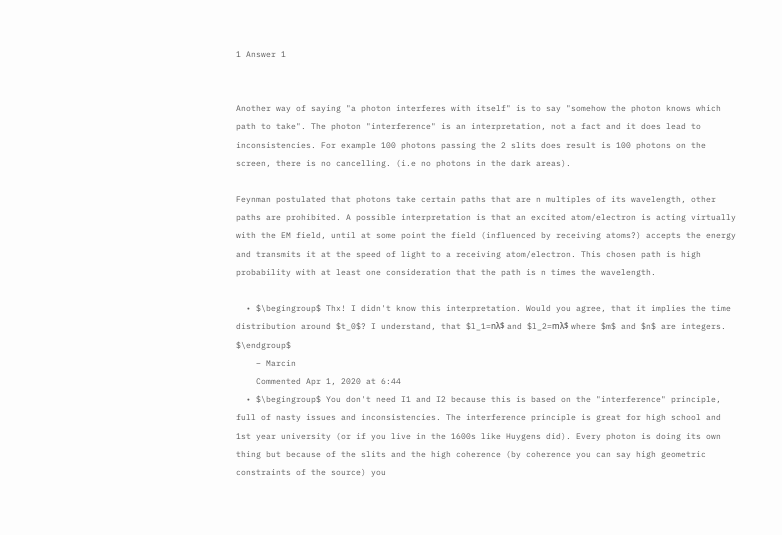1 Answer 1


Another way of saying "a photon interferes with itself" is to say "somehow the photon knows which path to take". The photon "interference" is an interpretation, not a fact and it does lead to inconsistencies. For example 100 photons passing the 2 slits does result is 100 photons on the screen, there is no cancelling. (i.e no photons in the dark areas).

Feynman postulated that photons take certain paths that are n multiples of its wavelength, other paths are prohibited. A possible interpretation is that an excited atom/electron is acting virtually with the EM field, until at some point the field (influenced by receiving atoms?) accepts the energy and transmits it at the speed of light to a receiving atom/electron. This chosen path is high probability with at least one consideration that the path is n times the wavelength.

  • $\begingroup$ Thx! I didn't know this interpretation. Would you agree, that it implies the time distribution around $t_0$? I understand, that $l_1=nλ$ and $l_2=mλ$ where $m$ and $n$ are integers. $\endgroup$
    – Marcin
    Commented Apr 1, 2020 at 6:44
  • $\begingroup$ You don't need I1 and I2 because this is based on the "interference" principle, full of nasty issues and inconsistencies. The interference principle is great for high school and 1st year university (or if you live in the 1600s like Huygens did). Every photon is doing its own thing but because of the slits and the high coherence (by coherence you can say high geometric constraints of the source) you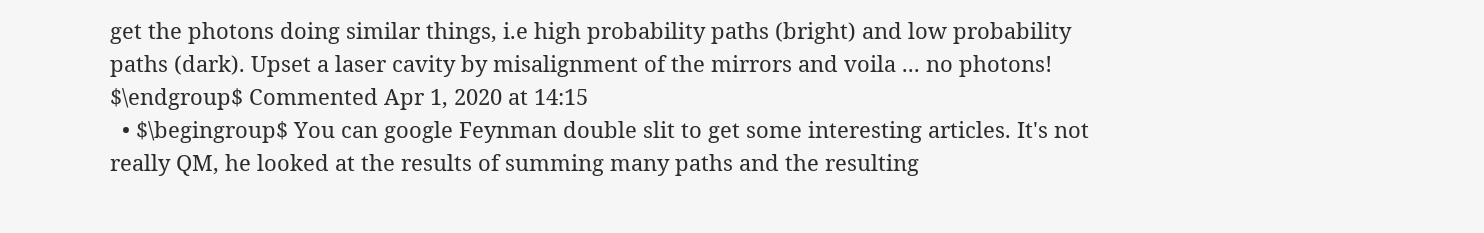get the photons doing similar things, i.e high probability paths (bright) and low probability paths (dark). Upset a laser cavity by misalignment of the mirrors and voila ... no photons! $\endgroup$ Commented Apr 1, 2020 at 14:15
  • $\begingroup$ You can google Feynman double slit to get some interesting articles. It's not really QM, he looked at the results of summing many paths and the resulting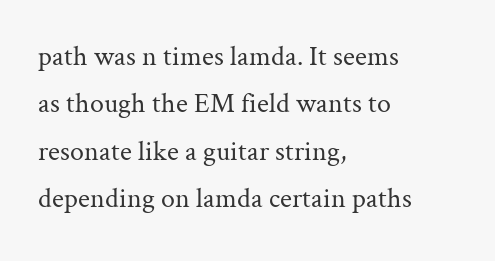path was n times lamda. It seems as though the EM field wants to resonate like a guitar string, depending on lamda certain paths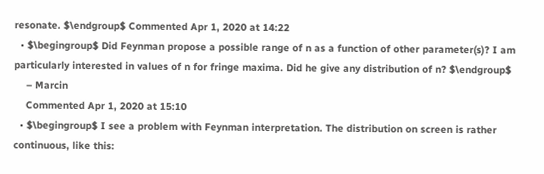resonate. $\endgroup$ Commented Apr 1, 2020 at 14:22
  • $\begingroup$ Did Feynman propose a possible range of n as a function of other parameter(s)? I am particularly interested in values of n for fringe maxima. Did he give any distribution of n? $\endgroup$
    – Marcin
    Commented Apr 1, 2020 at 15:10
  • $\begingroup$ I see a problem with Feynman interpretation. The distribution on screen is rather continuous, like this: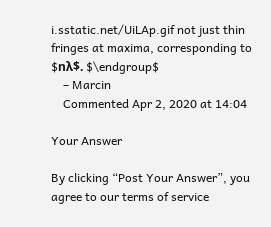i.sstatic.net/UiLAp.gif not just thin fringes at maxima, corresponding to $nλ$. $\endgroup$
    – Marcin
    Commented Apr 2, 2020 at 14:04

Your Answer

By clicking “Post Your Answer”, you agree to our terms of service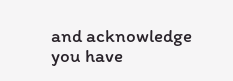and acknowledge you have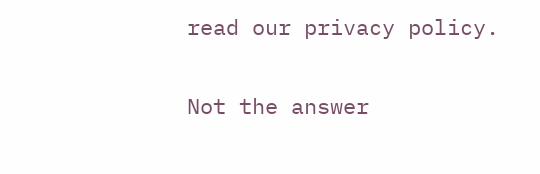read our privacy policy.

Not the answer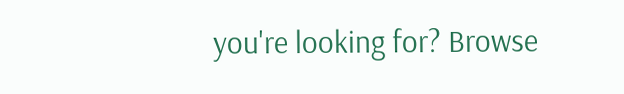you're looking for? Browse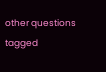other questions tagged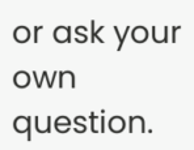or ask your own question.